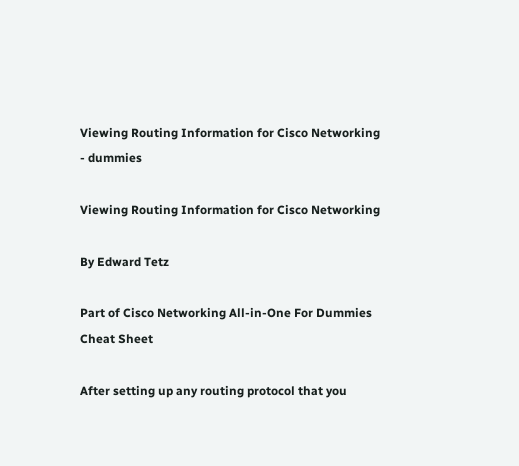Viewing Routing Information for Cisco Networking - dummies

Viewing Routing Information for Cisco Networking

By Edward Tetz

Part of Cisco Networking All-in-One For Dummies Cheat Sheet

After setting up any routing protocol that you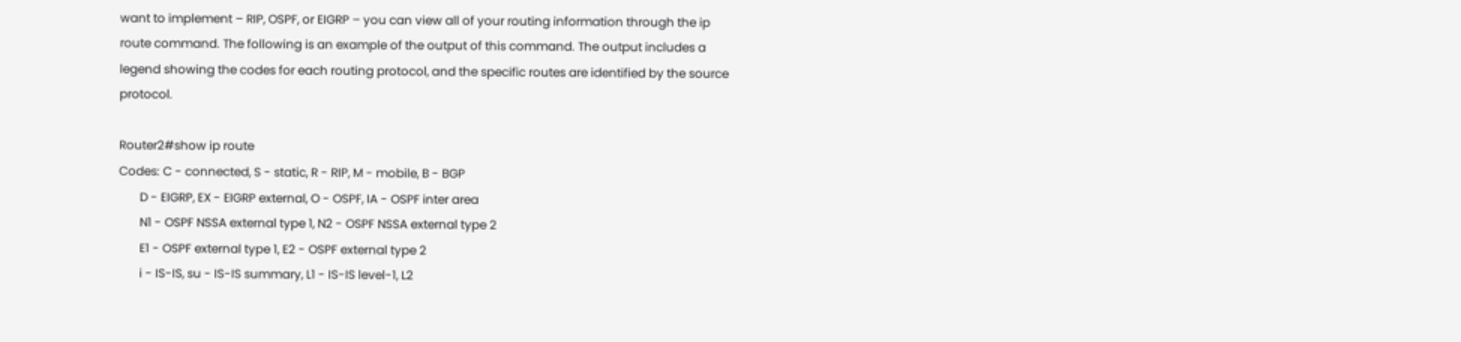want to implement – RIP, OSPF, or EIGRP – you can view all of your routing information through the ip route command. The following is an example of the output of this command. The output includes a legend showing the codes for each routing protocol, and the specific routes are identified by the source protocol.

Router2#show ip route
Codes: C - connected, S - static, R - RIP, M - mobile, B - BGP
       D - EIGRP, EX - EIGRP external, O - OSPF, IA - OSPF inter area
       N1 - OSPF NSSA external type 1, N2 - OSPF NSSA external type 2
       E1 - OSPF external type 1, E2 - OSPF external type 2
       i - IS-IS, su - IS-IS summary, L1 - IS-IS level-1, L2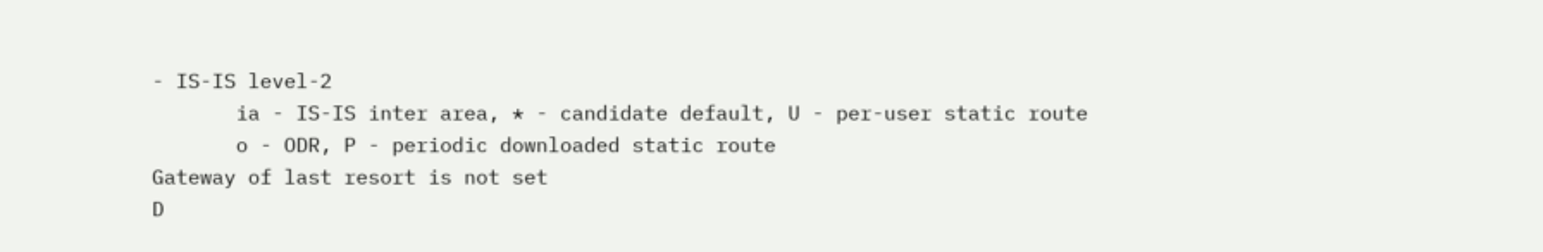- IS-IS level-2
       ia - IS-IS inter area, * - candidate default, U - per-user static route
       o - ODR, P - periodic downloaded static route
Gateway of last resort is not set
D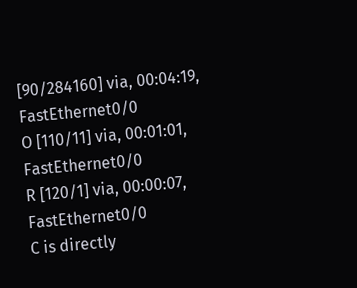[90/284160] via, 00:04:19, FastEthernet0/0
O [110/11] via, 00:01:01, FastEthernet0/0
R [120/1] via, 00:00:07, FastEthernet0/0
C is directly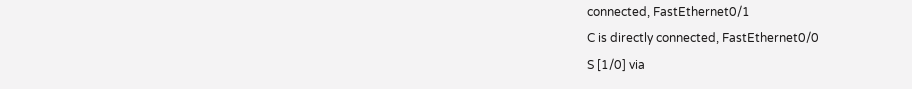connected, FastEthernet0/1
C is directly connected, FastEthernet0/0
S [1/0] via